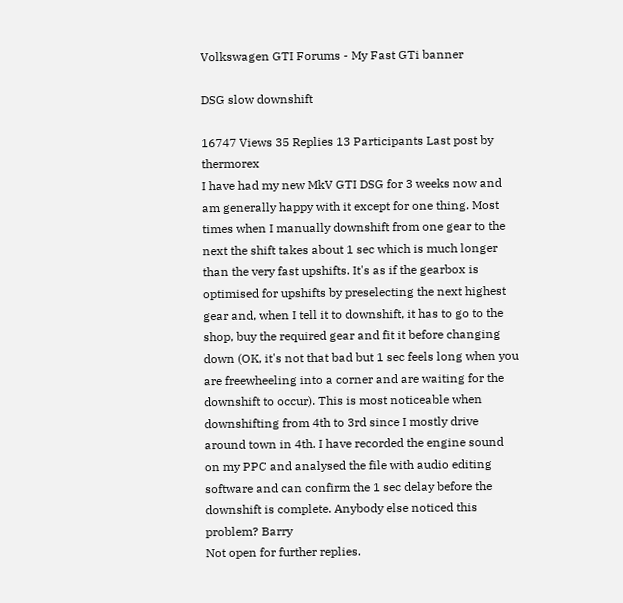Volkswagen GTI Forums - My Fast GTi banner

DSG slow downshift

16747 Views 35 Replies 13 Participants Last post by  thermorex
I have had my new MkV GTI DSG for 3 weeks now and am generally happy with it except for one thing. Most times when I manually downshift from one gear to the next the shift takes about 1 sec which is much longer than the very fast upshifts. It's as if the gearbox is optimised for upshifts by preselecting the next highest gear and, when I tell it to downshift, it has to go to the shop, buy the required gear and fit it before changing down (OK, it's not that bad but 1 sec feels long when you are freewheeling into a corner and are waiting for the downshift to occur). This is most noticeable when downshifting from 4th to 3rd since I mostly drive around town in 4th. I have recorded the engine sound on my PPC and analysed the file with audio editing software and can confirm the 1 sec delay before the downshift is complete. Anybody else noticed this problem? Barry
Not open for further replies.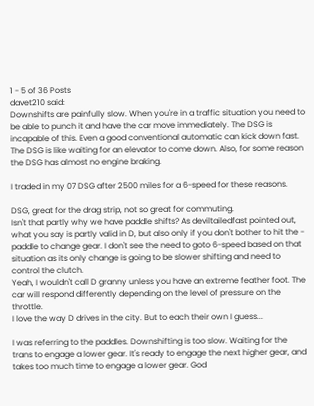1 - 5 of 36 Posts
davet210 said:
Downshifts are painfully slow. When you're in a traffic situation you need to be able to punch it and have the car move immediately. The DSG is incapable of this. Even a good conventional automatic can kick down fast. The DSG is like waiting for an elevator to come down. Also, for some reason the DSG has almost no engine braking.

I traded in my 07 DSG after 2500 miles for a 6-speed for these reasons.

DSG, great for the drag strip, not so great for commuting.
Isn't that partly why we have paddle shifts? As deviltailedfast pointed out, what you say is partly valid in D, but also only if you don't bother to hit the - paddle to change gear. I don't see the need to goto 6-speed based on that situation as its only change is going to be slower shifting and need to control the clutch.
Yeah, I wouldn't call D granny unless you have an extreme feather foot. The car will respond differently depending on the level of pressure on the throttle.
I love the way D drives in the city. But to each their own I guess...

I was referring to the paddles. Downshifting is too slow. Waiting for the trans to engage a lower gear. It's ready to engage the next higher gear, and takes too much time to engage a lower gear. God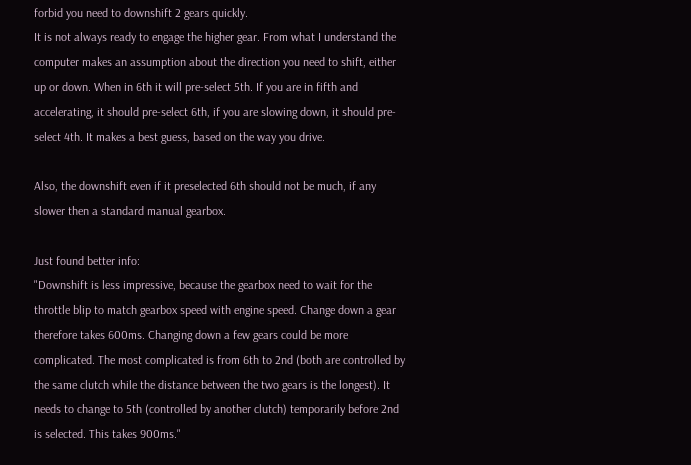forbid you need to downshift 2 gears quickly.
It is not always ready to engage the higher gear. From what I understand the computer makes an assumption about the direction you need to shift, either up or down. When in 6th it will pre-select 5th. If you are in fifth and accelerating, it should pre-select 6th, if you are slowing down, it should pre-select 4th. It makes a best guess, based on the way you drive.

Also, the downshift even if it preselected 6th should not be much, if any slower then a standard manual gearbox.

Just found better info:
"Downshift is less impressive, because the gearbox need to wait for the throttle blip to match gearbox speed with engine speed. Change down a gear therefore takes 600ms. Changing down a few gears could be more complicated. The most complicated is from 6th to 2nd (both are controlled by the same clutch while the distance between the two gears is the longest). It needs to change to 5th (controlled by another clutch) temporarily before 2nd is selected. This takes 900ms."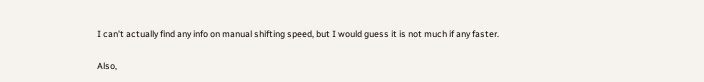I can't actually find any info on manual shifting speed, but I would guess it is not much if any faster.

Also,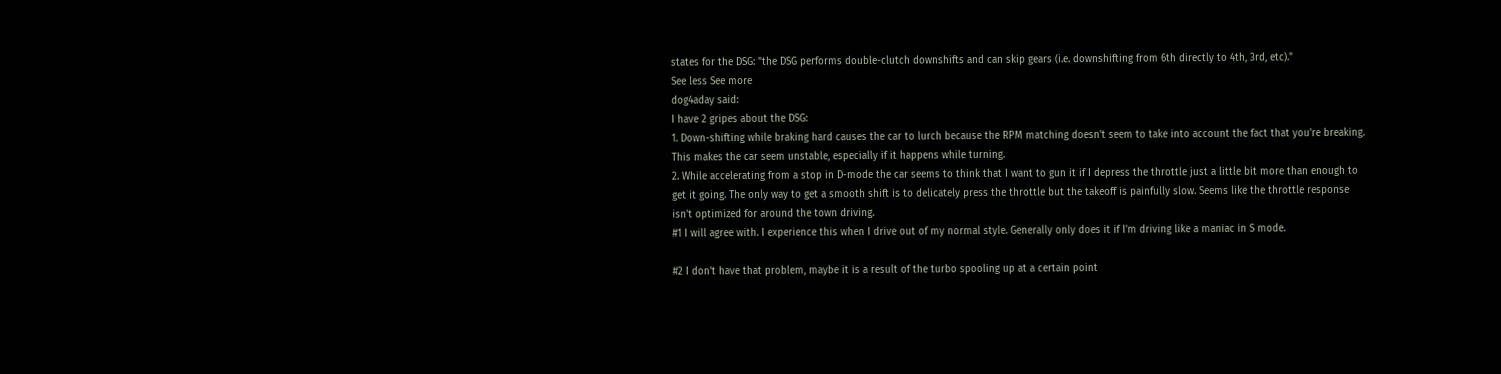states for the DSG: "the DSG performs double-clutch downshifts and can skip gears (i.e. downshifting from 6th directly to 4th, 3rd, etc)."
See less See more
dog4aday said:
I have 2 gripes about the DSG:
1. Down-shifting while braking hard causes the car to lurch because the RPM matching doesn't seem to take into account the fact that you're breaking. This makes the car seem unstable, especially if it happens while turning.
2. While accelerating from a stop in D-mode the car seems to think that I want to gun it if I depress the throttle just a little bit more than enough to get it going. The only way to get a smooth shift is to delicately press the throttle but the takeoff is painfully slow. Seems like the throttle response isn't optimized for around the town driving.
#1 I will agree with. I experience this when I drive out of my normal style. Generally only does it if I'm driving like a maniac in S mode.

#2 I don't have that problem, maybe it is a result of the turbo spooling up at a certain point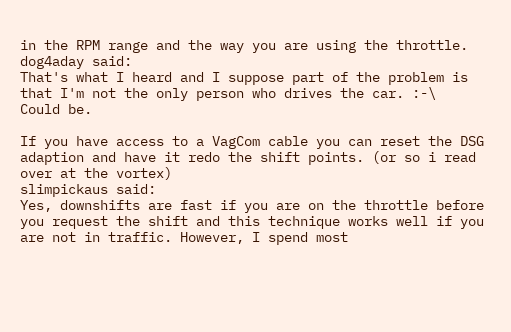in the RPM range and the way you are using the throttle.
dog4aday said:
That's what I heard and I suppose part of the problem is that I'm not the only person who drives the car. :-\
Could be.

If you have access to a VagCom cable you can reset the DSG adaption and have it redo the shift points. (or so i read over at the vortex)
slimpickaus said:
Yes, downshifts are fast if you are on the throttle before you request the shift and this technique works well if you are not in traffic. However, I spend most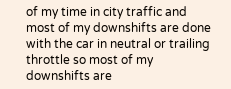of my time in city traffic and most of my downshifts are done with the car in neutral or trailing throttle so most of my downshifts are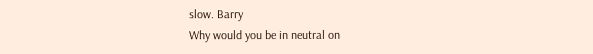slow. Barry
Why would you be in neutral on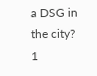a DSG in the city?
1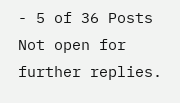- 5 of 36 Posts
Not open for further replies.